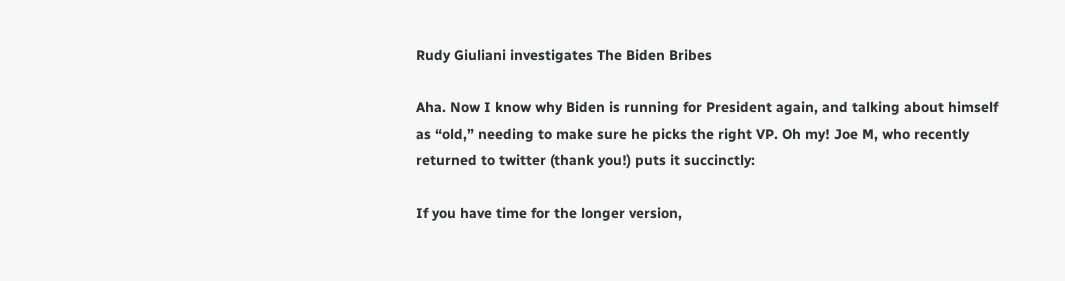Rudy Giuliani investigates The Biden Bribes

Aha. Now I know why Biden is running for President again, and talking about himself as “old,” needing to make sure he picks the right VP. Oh my! Joe M, who recently returned to twitter (thank you!) puts it succinctly:

If you have time for the longer version,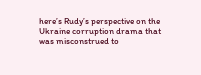here’s Rudy’s perspective on the Ukraine corruption drama that was misconstrued to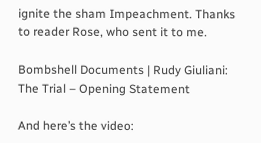ignite the sham Impeachment. Thanks to reader Rose, who sent it to me.

Bombshell Documents | Rudy Giuliani: The Trial – Opening Statement

And here’s the video: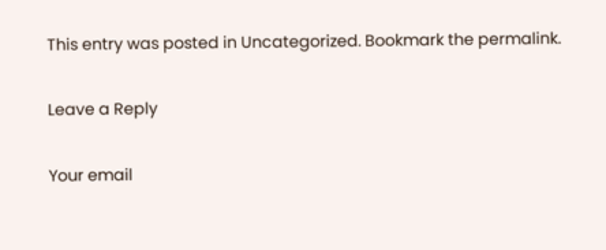This entry was posted in Uncategorized. Bookmark the permalink.

Leave a Reply

Your email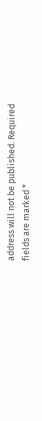address will not be published. Required fields are marked *